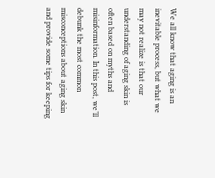We all know that aging is an inevitable process, but what we may not realize is that our understanding of aging skin is often based on myths and misinformation. In this post, we’ll debunk the most common misconceptions about aging skin and provide some tips for keeping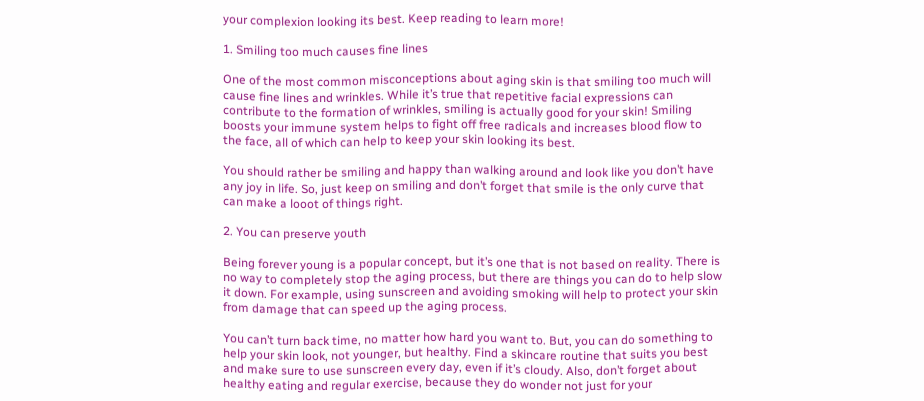your complexion looking its best. Keep reading to learn more!

1. Smiling too much causes fine lines

One of the most common misconceptions about aging skin is that smiling too much will cause fine lines and wrinkles. While it’s true that repetitive facial expressions can contribute to the formation of wrinkles, smiling is actually good for your skin! Smiling boosts your immune system helps to fight off free radicals and increases blood flow to the face, all of which can help to keep your skin looking its best.

You should rather be smiling and happy than walking around and look like you don’t have any joy in life. So, just keep on smiling and don’t forget that smile is the only curve that can make a looot of things right.

2. You can preserve youth

Being forever young is a popular concept, but it’s one that is not based on reality. There is no way to completely stop the aging process, but there are things you can do to help slow it down. For example, using sunscreen and avoiding smoking will help to protect your skin from damage that can speed up the aging process.

You can’t turn back time, no matter how hard you want to. But, you can do something to help your skin look, not younger, but healthy. Find a skincare routine that suits you best and make sure to use sunscreen every day, even if it’s cloudy. Also, don’t forget about healthy eating and regular exercise, because they do wonder not just for your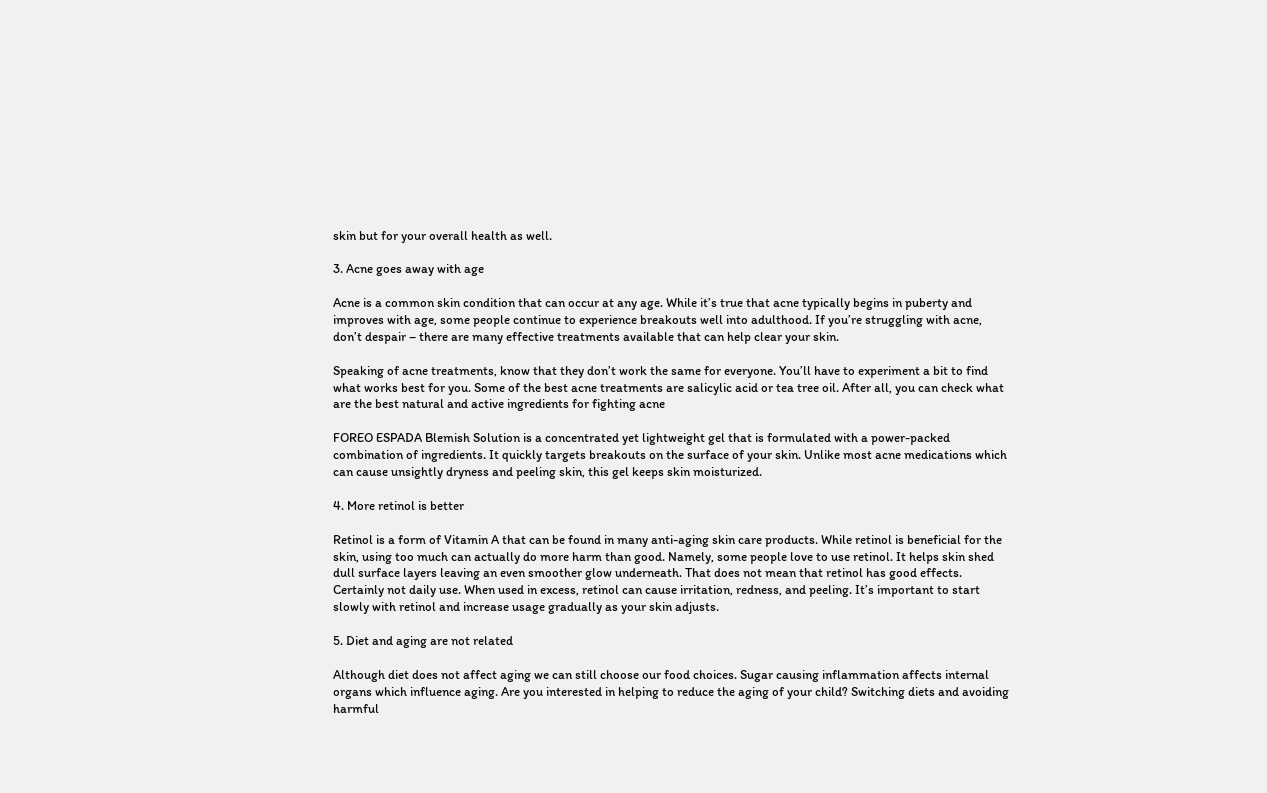skin but for your overall health as well.

3. Acne goes away with age

Acne is a common skin condition that can occur at any age. While it’s true that acne typically begins in puberty and improves with age, some people continue to experience breakouts well into adulthood. If you’re struggling with acne, don’t despair – there are many effective treatments available that can help clear your skin.

Speaking of acne treatments, know that they don’t work the same for everyone. You’ll have to experiment a bit to find what works best for you. Some of the best acne treatments are salicylic acid or tea tree oil. After all, you can check what are the best natural and active ingredients for fighting acne

FOREO ESPADA Blemish Solution is a concentrated yet lightweight gel that is formulated with a power-packed combination of ingredients. It quickly targets breakouts on the surface of your skin. Unlike most acne medications which can cause unsightly dryness and peeling skin, this gel keeps skin moisturized.

4. More retinol is better

Retinol is a form of Vitamin A that can be found in many anti-aging skin care products. While retinol is beneficial for the skin, using too much can actually do more harm than good. Namely, some people love to use retinol. It helps skin shed dull surface layers leaving an even smoother glow underneath. That does not mean that retinol has good effects. Certainly not daily use. When used in excess, retinol can cause irritation, redness, and peeling. It’s important to start slowly with retinol and increase usage gradually as your skin adjusts.

5. Diet and aging are not related

Although diet does not affect aging we can still choose our food choices. Sugar causing inflammation affects internal organs which influence aging. Are you interested in helping to reduce the aging of your child? Switching diets and avoiding harmful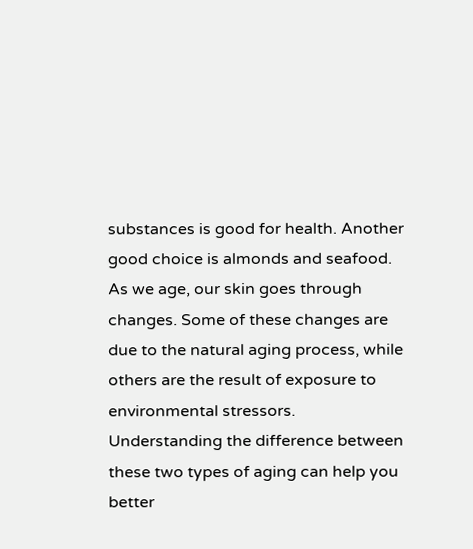substances is good for health. Another good choice is almonds and seafood. As we age, our skin goes through changes. Some of these changes are due to the natural aging process, while others are the result of exposure to environmental stressors. Understanding the difference between these two types of aging can help you better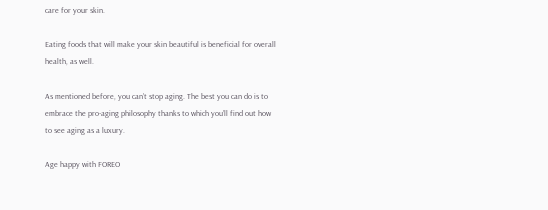care for your skin.

Eating foods that will make your skin beautiful is beneficial for overall health, as well.

As mentioned before, you can’t stop aging. The best you can do is to embrace the pro-aging philosophy thanks to which you’ll find out how to see aging as a luxury.

Age happy with FOREO